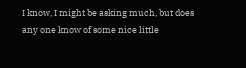I know, I might be asking much, but does any one know of some nice little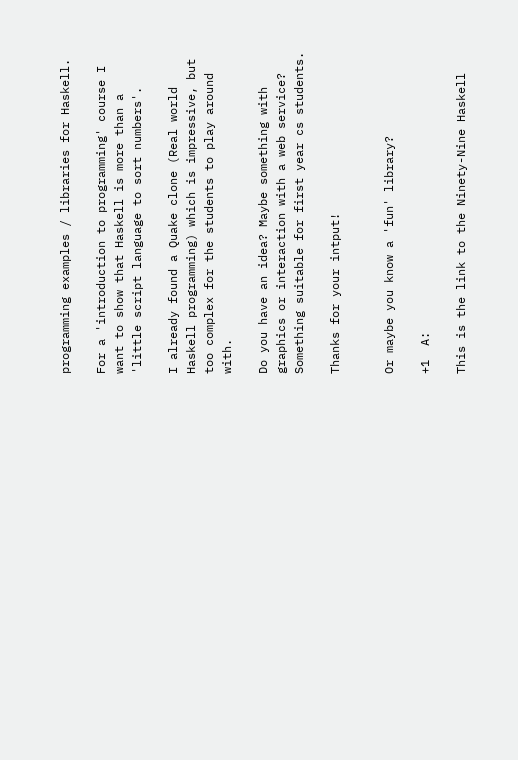programming examples / libraries for Haskell.

For a 'introduction to programming' course I want to show that Haskell is more than a 'little script language to sort numbers'.

I already found a Quake clone (Real world Haskell programming) which is impressive, but too complex for the students to play around with.

Do you have an idea? Maybe something with graphics or interaction with a web service? Something suitable for first year cs students.

Thanks for your intput!


Or maybe you know a 'fun' library?

+1  A:

This is the link to the Ninety-Nine Haskell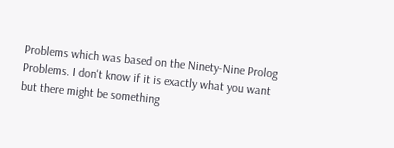Problems which was based on the Ninety-Nine Prolog Problems. I don't know if it is exactly what you want but there might be something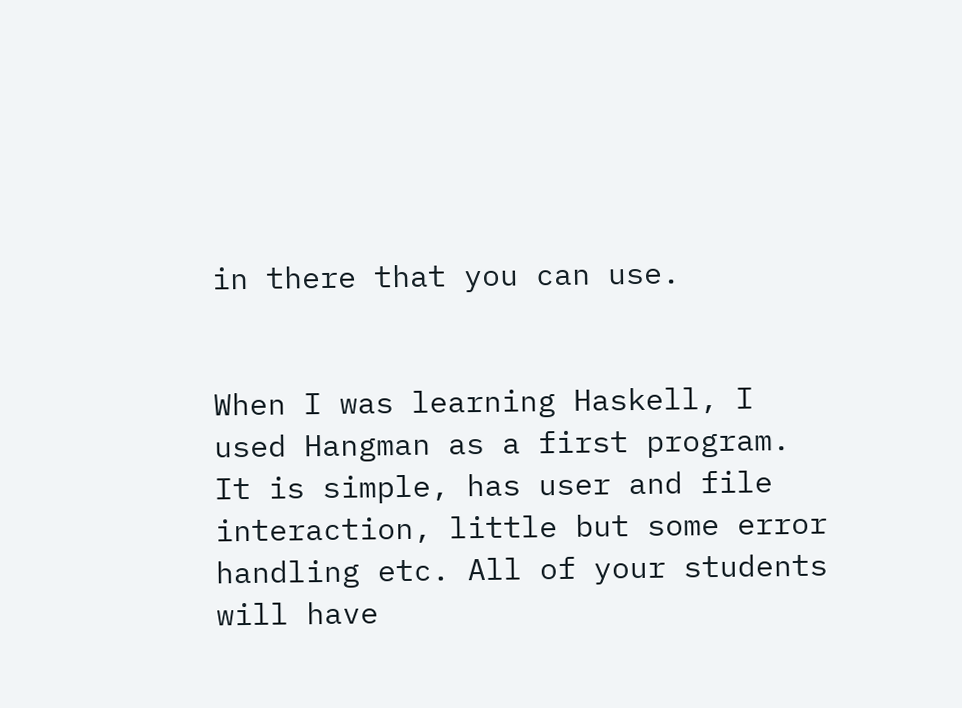in there that you can use.


When I was learning Haskell, I used Hangman as a first program. It is simple, has user and file interaction, little but some error handling etc. All of your students will have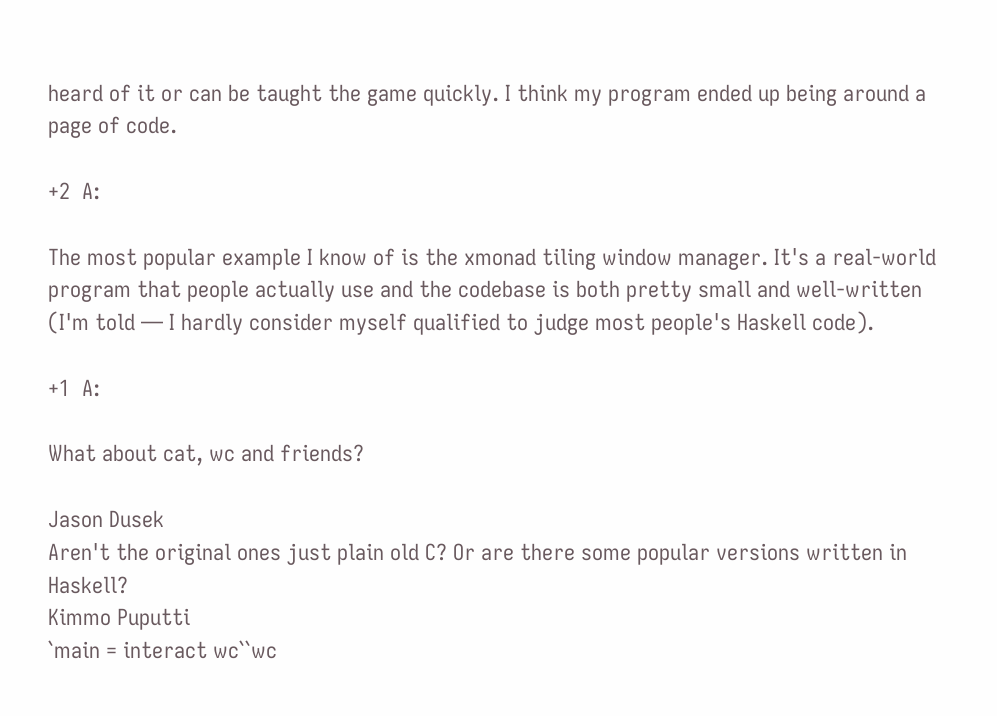heard of it or can be taught the game quickly. I think my program ended up being around a page of code.

+2  A:

The most popular example I know of is the xmonad tiling window manager. It's a real-world program that people actually use and the codebase is both pretty small and well-written (I'm told — I hardly consider myself qualified to judge most people's Haskell code).

+1  A:

What about cat, wc and friends?

Jason Dusek
Aren't the original ones just plain old C? Or are there some popular versions written in Haskell?
Kimmo Puputti
`main = interact wc``wc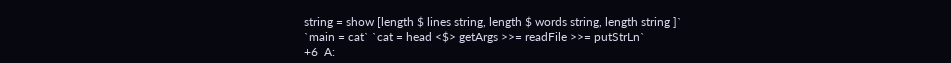string = show [length $ lines string, length $ words string, length string ]`
`main = cat` `cat = head <$> getArgs >>= readFile >>= putStrLn`
+6  A: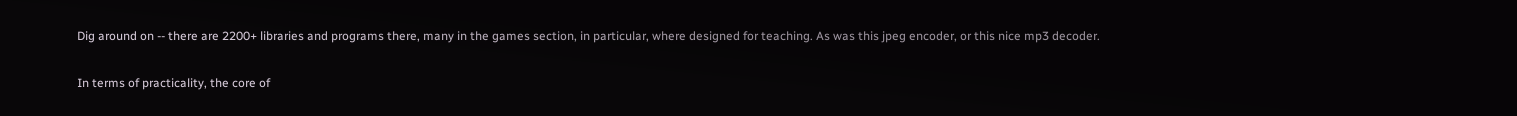Dig around on -- there are 2200+ libraries and programs there, many in the games section, in particular, where designed for teaching. As was this jpeg encoder, or this nice mp3 decoder.

In terms of practicality, the core of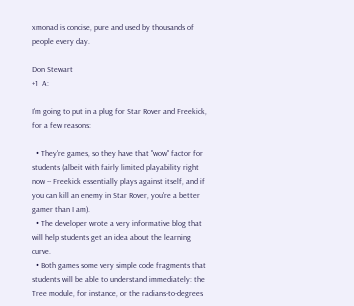xmonad is concise, pure and used by thousands of people every day.

Don Stewart
+1  A:

I'm going to put in a plug for Star Rover and Freekick, for a few reasons:

  • They're games, so they have that "wow" factor for students (albeit with fairly limited playability right now -- Freekick essentially plays against itself, and if you can kill an enemy in Star Rover, you're a better gamer than I am).
  • The developer wrote a very informative blog that will help students get an idea about the learning curve.
  • Both games some very simple code fragments that students will be able to understand immediately: the Tree module, for instance, or the radians-to-degrees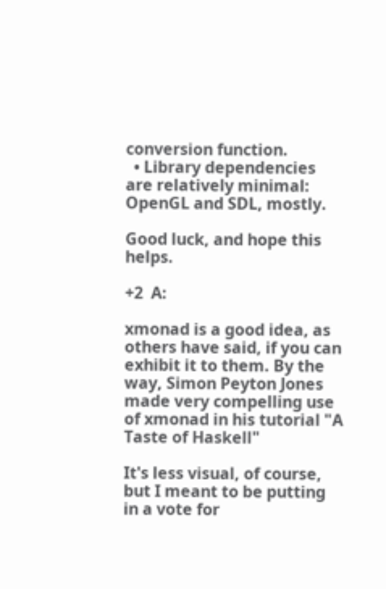conversion function.
  • Library dependencies are relatively minimal: OpenGL and SDL, mostly.

Good luck, and hope this helps.

+2  A:

xmonad is a good idea, as others have said, if you can exhibit it to them. By the way, Simon Peyton Jones made very compelling use of xmonad in his tutorial "A Taste of Haskell"

It's less visual, of course, but I meant to be putting in a vote for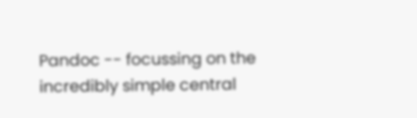Pandoc -- focussing on the incredibly simple central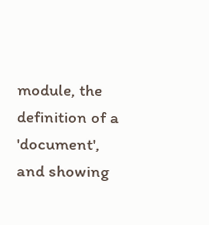module, the definition of a 'document', and showing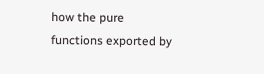how the pure functions exported by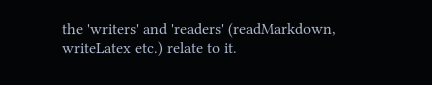the 'writers' and 'readers' (readMarkdown, writeLatex etc.) relate to it.